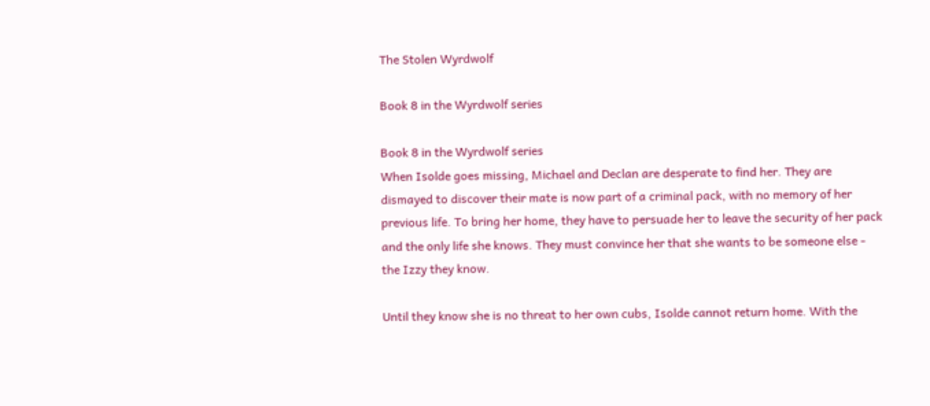The Stolen Wyrdwolf

Book 8 in the Wyrdwolf series

Book 8 in the Wyrdwolf series
When Isolde goes missing, Michael and Declan are desperate to find her. They are dismayed to discover their mate is now part of a criminal pack, with no memory of her previous life. To bring her home, they have to persuade her to leave the security of her pack and the only life she knows. They must convince her that she wants to be someone else - the Izzy they know.

Until they know she is no threat to her own cubs, Isolde cannot return home. With the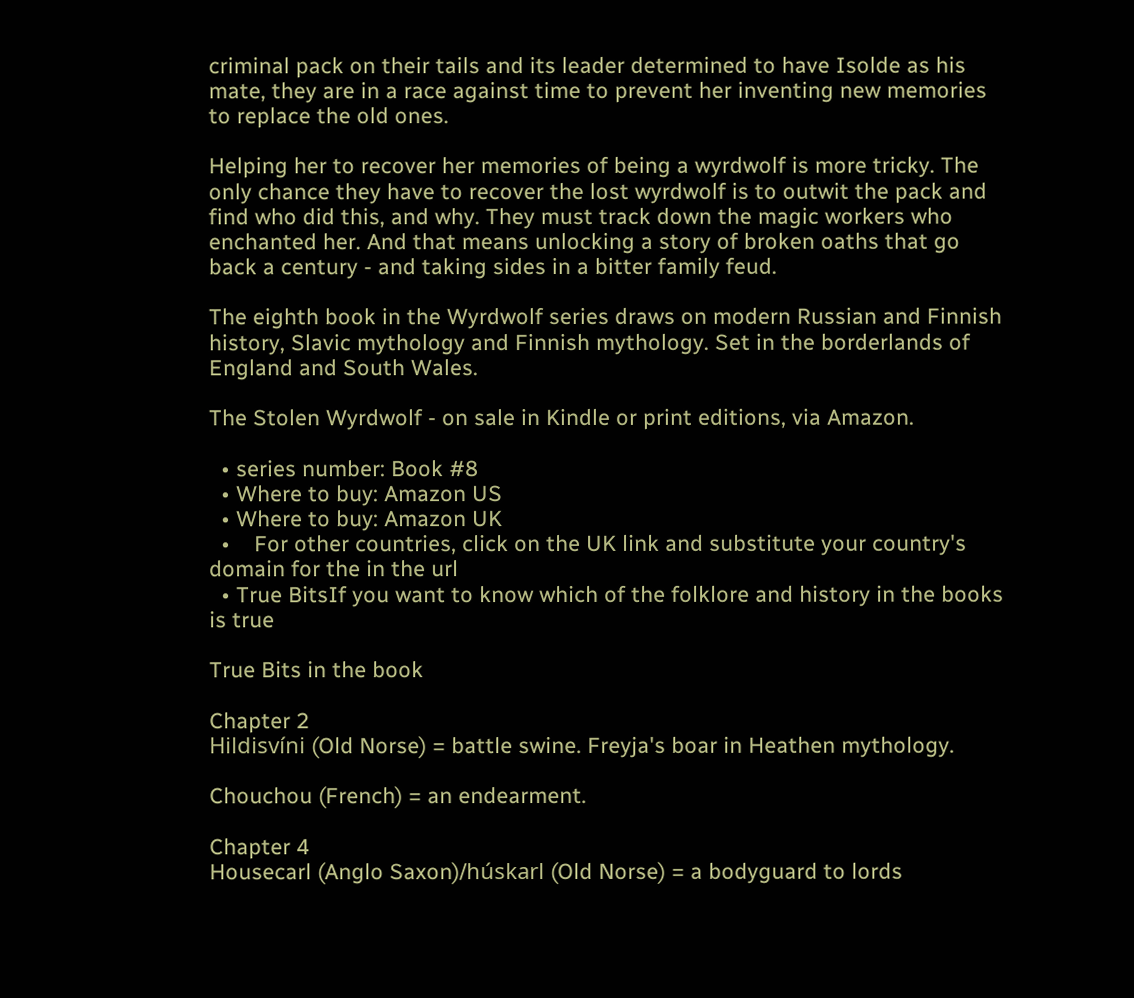criminal pack on their tails and its leader determined to have Isolde as his mate, they are in a race against time to prevent her inventing new memories to replace the old ones.

Helping her to recover her memories of being a wyrdwolf is more tricky. The only chance they have to recover the lost wyrdwolf is to outwit the pack and find who did this, and why. They must track down the magic workers who enchanted her. And that means unlocking a story of broken oaths that go back a century - and taking sides in a bitter family feud.

The eighth book in the Wyrdwolf series draws on modern Russian and Finnish history, Slavic mythology and Finnish mythology. Set in the borderlands of England and South Wales.

The Stolen Wyrdwolf - on sale in Kindle or print editions, via Amazon.

  • series number: Book #8
  • Where to buy: Amazon US
  • Where to buy: Amazon UK
  •    For other countries, click on the UK link and substitute your country's domain for the in the url
  • True BitsIf you want to know which of the folklore and history in the books is true

True Bits in the book

Chapter 2
Hildisvíni (Old Norse) = battle swine. Freyja's boar in Heathen mythology.

Chouchou (French) = an endearment.

Chapter 4
Housecarl (Anglo Saxon)/húskarl (Old Norse) = a bodyguard to lords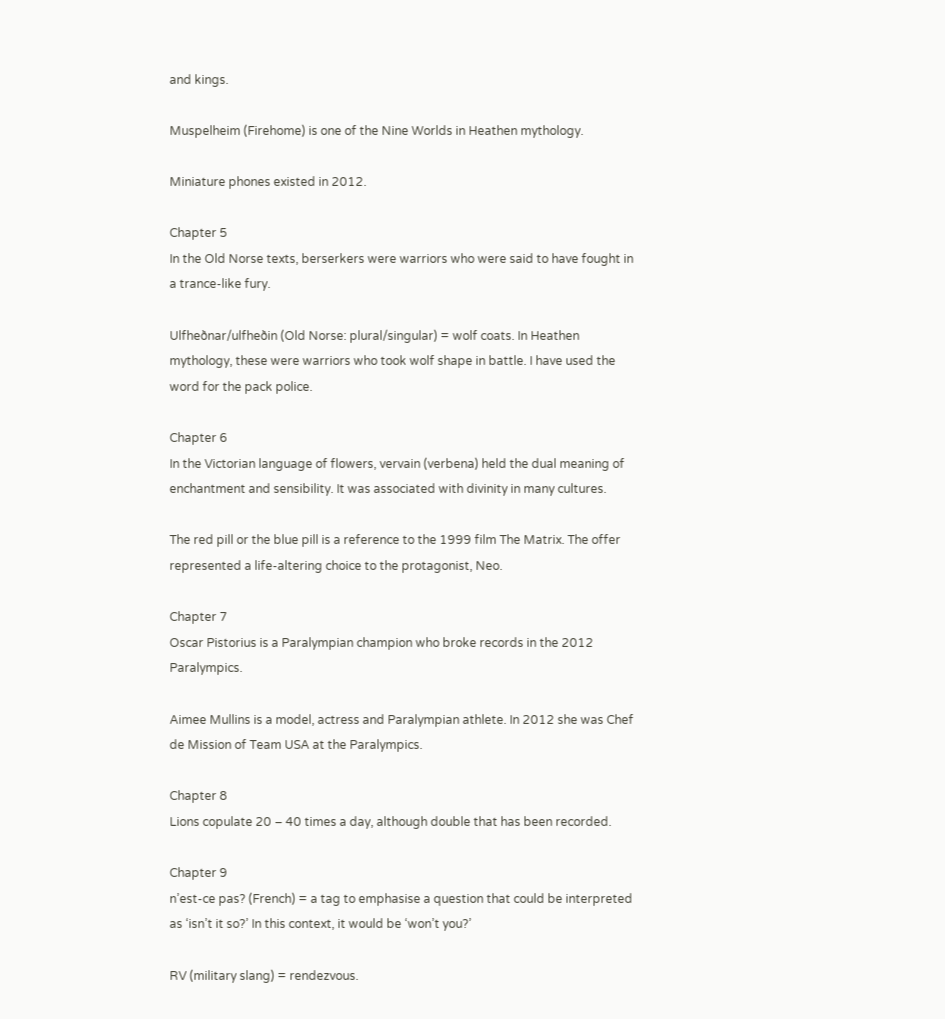and kings.

Muspelheim (Firehome) is one of the Nine Worlds in Heathen mythology.

Miniature phones existed in 2012.

Chapter 5
In the Old Norse texts, berserkers were warriors who were said to have fought in a trance-like fury.

Ulfheðnar/ulfheðin (Old Norse: plural/singular) = wolf coats. In Heathen mythology, these were warriors who took wolf shape in battle. I have used the word for the pack police.

Chapter 6
In the Victorian language of flowers, vervain (verbena) held the dual meaning of enchantment and sensibility. It was associated with divinity in many cultures.

The red pill or the blue pill is a reference to the 1999 film The Matrix. The offer represented a life-altering choice to the protagonist, Neo.

Chapter 7
Oscar Pistorius is a Paralympian champion who broke records in the 2012 Paralympics.

Aimee Mullins is a model, actress and Paralympian athlete. In 2012 she was Chef de Mission of Team USA at the Paralympics.

Chapter 8
Lions copulate 20 – 40 times a day, although double that has been recorded.

Chapter 9
n’est-ce pas? (French) = a tag to emphasise a question that could be interpreted as ‘isn’t it so?’ In this context, it would be ‘won’t you?’

RV (military slang) = rendezvous.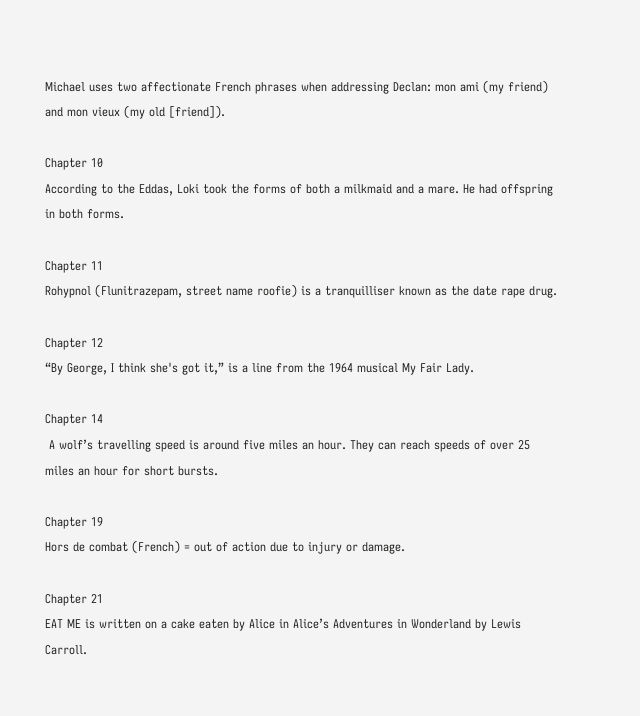Michael uses two affectionate French phrases when addressing Declan: mon ami (my friend) and mon vieux (my old [friend]).

Chapter 10
According to the Eddas, Loki took the forms of both a milkmaid and a mare. He had offspring in both forms.

Chapter 11
Rohypnol (Flunitrazepam, street name roofie) is a tranquilliser known as the date rape drug.

Chapter 12
“By George, I think she's got it,” is a line from the 1964 musical My Fair Lady.

Chapter 14
 A wolf’s travelling speed is around five miles an hour. They can reach speeds of over 25 miles an hour for short bursts.

Chapter 19
Hors de combat (French) = out of action due to injury or damage.

Chapter 21
EAT ME is written on a cake eaten by Alice in Alice’s Adventures in Wonderland by Lewis Carroll.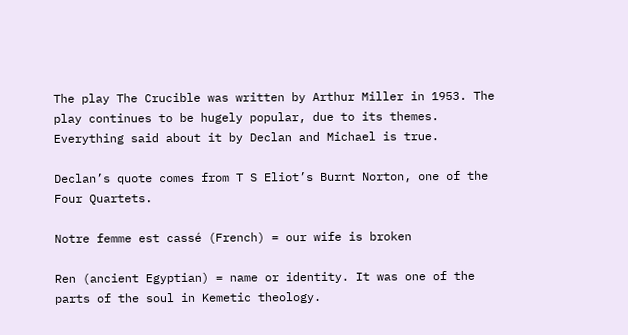The play The Crucible was written by Arthur Miller in 1953. The play continues to be hugely popular, due to its themes. Everything said about it by Declan and Michael is true.

Declan’s quote comes from T S Eliot’s Burnt Norton, one of the Four Quartets.

Notre femme est cassé (French) = our wife is broken

Ren (ancient Egyptian) = name or identity. It was one of the parts of the soul in Kemetic theology.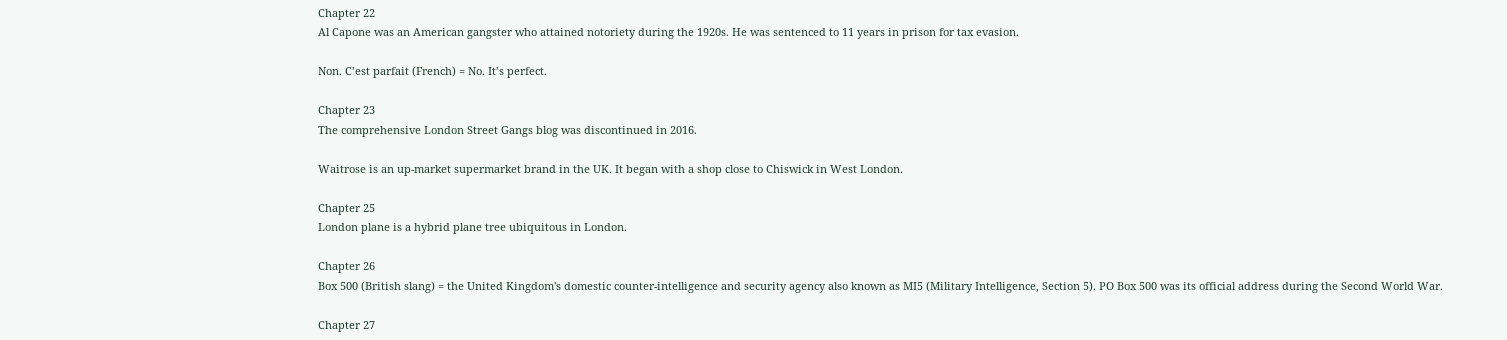Chapter 22
Al Capone was an American gangster who attained notoriety during the 1920s. He was sentenced to 11 years in prison for tax evasion.

Non. C’est parfait (French) = No. It’s perfect.

Chapter 23
The comprehensive London Street Gangs blog was discontinued in 2016.

Waitrose is an up-market supermarket brand in the UK. It began with a shop close to Chiswick in West London.

Chapter 25
London plane is a hybrid plane tree ubiquitous in London.

Chapter 26
Box 500 (British slang) = the United Kingdom's domestic counter-intelligence and security agency also known as MI5 (Military Intelligence, Section 5). PO Box 500 was its official address during the Second World War.

Chapter 27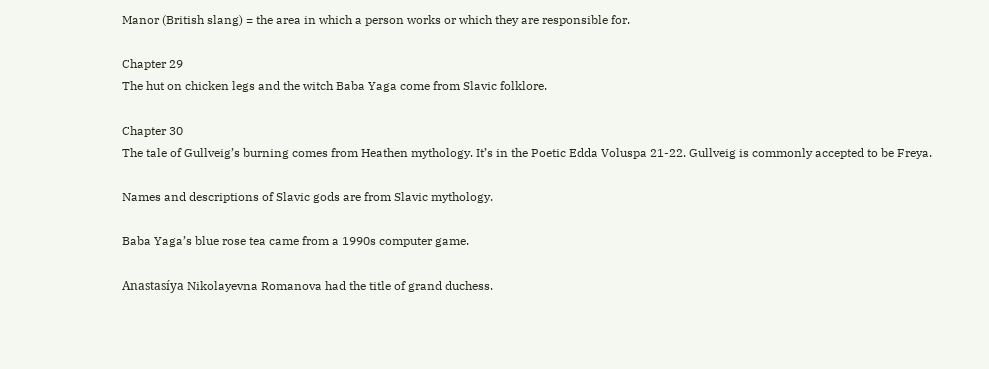Manor (British slang) = the area in which a person works or which they are responsible for.

Chapter 29
The hut on chicken legs and the witch Baba Yaga come from Slavic folklore.

Chapter 30
The tale of Gullveig’s burning comes from Heathen mythology. It’s in the Poetic Edda Voluspa 21-22. Gullveig is commonly accepted to be Freya.

Names and descriptions of Slavic gods are from Slavic mythology.

Baba Yaga’s blue rose tea came from a 1990s computer game.

Anastasíya Nikolayevna Romanova had the title of grand duchess.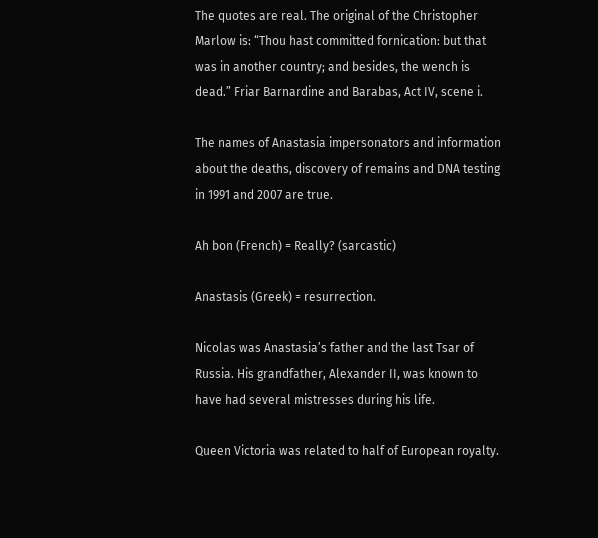The quotes are real. The original of the Christopher Marlow is: “Thou hast committed fornication: but that was in another country; and besides, the wench is dead.” Friar Barnardine and Barabas, Act IV, scene i.

The names of Anastasia impersonators and information about the deaths, discovery of remains and DNA testing in 1991 and 2007 are true.

Ah bon (French) = Really? (sarcastic)

Anastasis (Greek) = resurrection.

Nicolas was Anastasia’s father and the last Tsar of Russia. His grandfather, Alexander II, was known to have had several mistresses during his life.

Queen Victoria was related to half of European royalty.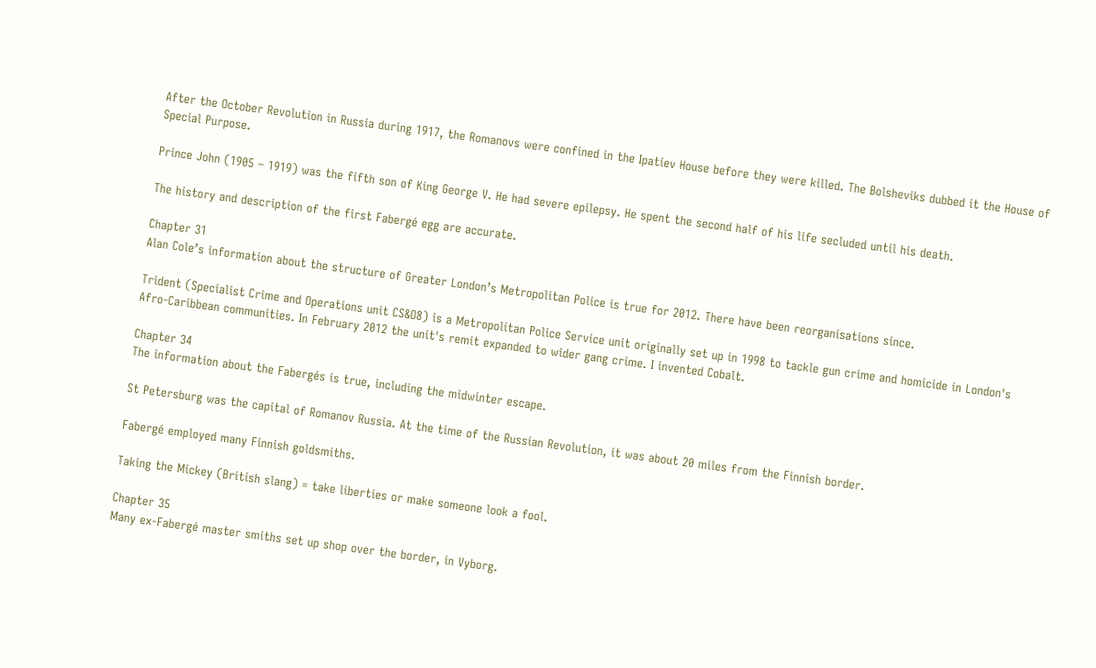After the October Revolution in Russia during 1917, the Romanovs were confined in the Ipatiev House before they were killed. The Bolsheviks dubbed it the House of Special Purpose.

Prince John (1905 – 1919) was the fifth son of King George V. He had severe epilepsy. He spent the second half of his life secluded until his death.

The history and description of the first Fabergé egg are accurate.

Chapter 31
Alan Cole’s information about the structure of Greater London’s Metropolitan Police is true for 2012. There have been reorganisations since.

Trident (Specialist Crime and Operations unit CS&O8) is a Metropolitan Police Service unit originally set up in 1998 to tackle gun crime and homicide in London's Afro-Caribbean communities. In February 2012 the unit's remit expanded to wider gang crime. I invented Cobalt.

Chapter 34
The information about the Fabergés is true, including the midwinter escape.

St Petersburg was the capital of Romanov Russia. At the time of the Russian Revolution, it was about 20 miles from the Finnish border.

Fabergé employed many Finnish goldsmiths.

Taking the Mickey (British slang) = take liberties or make someone look a fool.

Chapter 35
Many ex-Fabergé master smiths set up shop over the border, in Vyborg.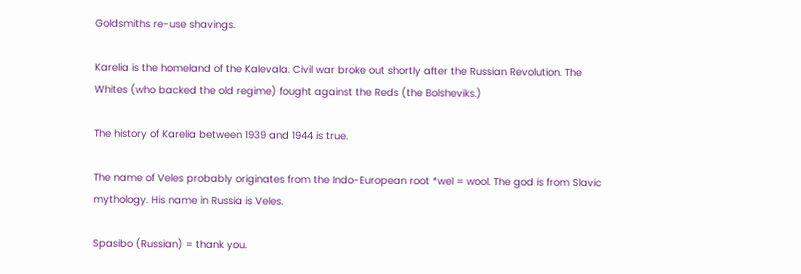Goldsmiths re-use shavings.

Karelia is the homeland of the Kalevala. Civil war broke out shortly after the Russian Revolution. The Whites (who backed the old regime) fought against the Reds (the Bolsheviks.)

The history of Karelia between 1939 and 1944 is true.

The name of Veles probably originates from the Indo-European root *wel = wool. The god is from Slavic mythology. His name in Russia is Veles.

Spasibo (Russian) = thank you.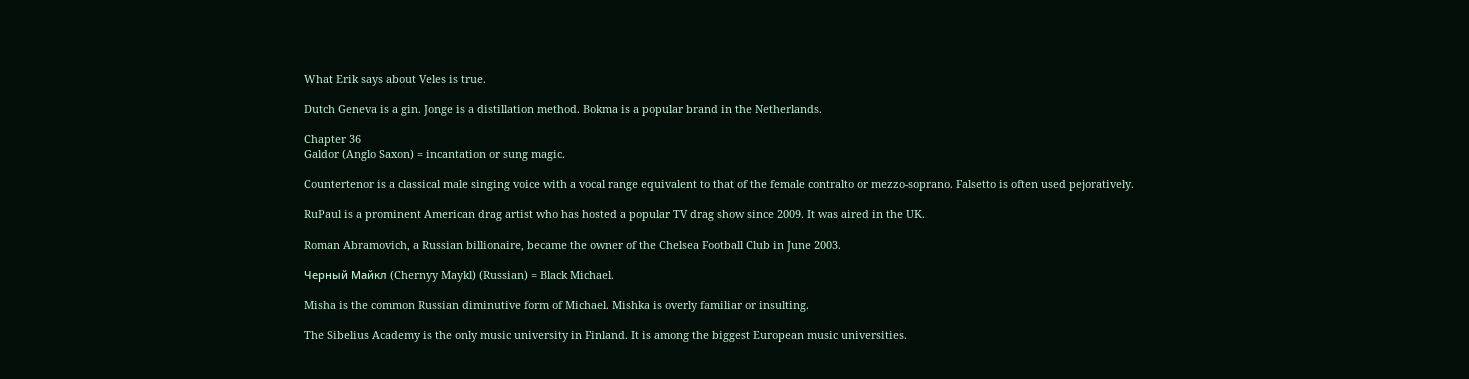What Erik says about Veles is true.

Dutch Geneva is a gin. Jonge is a distillation method. Bokma is a popular brand in the Netherlands.

Chapter 36
Galdor (Anglo Saxon) = incantation or sung magic.

Countertenor is a classical male singing voice with a vocal range equivalent to that of the female contralto or mezzo-soprano. Falsetto is often used pejoratively.

RuPaul is a prominent American drag artist who has hosted a popular TV drag show since 2009. It was aired in the UK.

Roman Abramovich, a Russian billionaire, became the owner of the Chelsea Football Club in June 2003.

Черный Майкл (Chernyy Maykl) (Russian) = Black Michael.

Misha is the common Russian diminutive form of Michael. Mishka is overly familiar or insulting.

The Sibelius Academy is the only music university in Finland. It is among the biggest European music universities.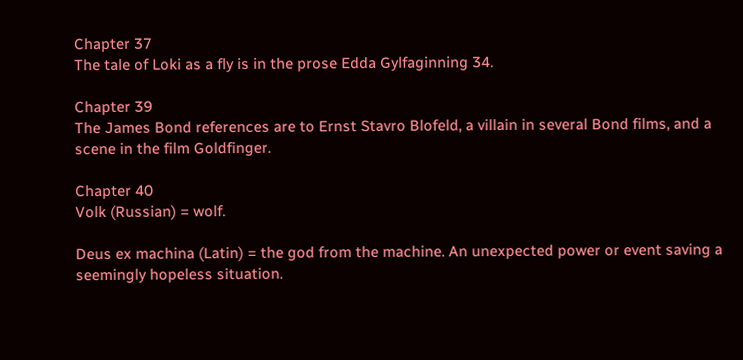Chapter 37
The tale of Loki as a fly is in the prose Edda Gylfaginning 34.

Chapter 39
The James Bond references are to Ernst Stavro Blofeld, a villain in several Bond films, and a scene in the film Goldfinger.

Chapter 40
Volk (Russian) = wolf.

Deus ex machina (Latin) = the god from the machine. An unexpected power or event saving a seemingly hopeless situation.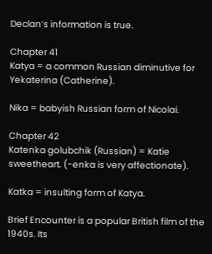Declan’s information is true.

Chapter 41
Katya = a common Russian diminutive for Yekaterina (Catherine).

Nika = babyish Russian form of Nicolai.

Chapter 42
Katenka golubchik (Russian) = Katie sweetheart. (-enka is very affectionate).

Katka = insulting form of Katya.

Brief Encounter is a popular British film of the 1940s. Its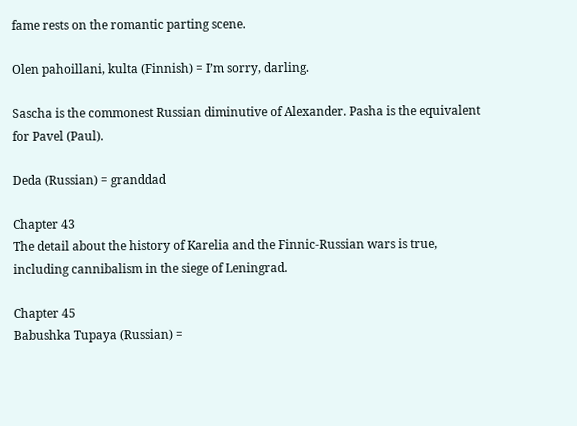fame rests on the romantic parting scene.

Olen pahoillani, kulta (Finnish) = I’m sorry, darling.

Sascha is the commonest Russian diminutive of Alexander. Pasha is the equivalent for Pavel (Paul).

Deda (Russian) = granddad

Chapter 43
The detail about the history of Karelia and the Finnic-Russian wars is true, including cannibalism in the siege of Leningrad.

Chapter 45
Babushka Tupaya (Russian) =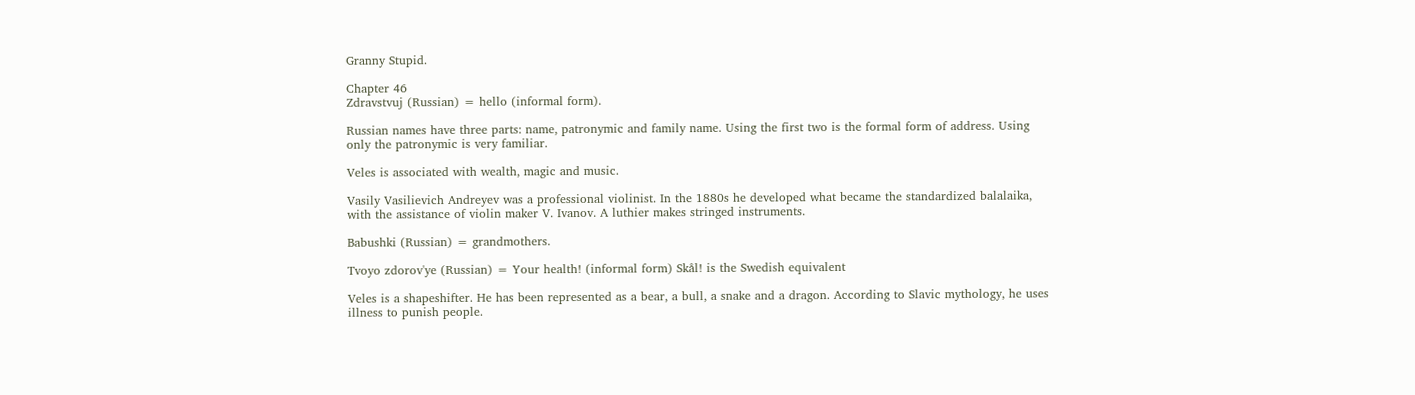Granny Stupid.

Chapter 46
Zdravstvuj (Russian) = hello (informal form).

Russian names have three parts: name, patronymic and family name. Using the first two is the formal form of address. Using only the patronymic is very familiar.

Veles is associated with wealth, magic and music.

Vasily Vasilievich Andreyev was a professional violinist. In the 1880s he developed what became the standardized balalaika, with the assistance of violin maker V. Ivanov. A luthier makes stringed instruments.

Babushki (Russian) = grandmothers.

Tvoyo zdorov'ye (Russian) = Your health! (informal form) Skål! is the Swedish equivalent

Veles is a shapeshifter. He has been represented as a bear, a bull, a snake and a dragon. According to Slavic mythology, he uses illness to punish people.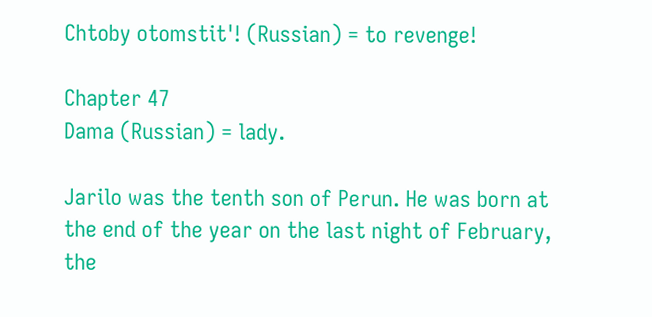Chtoby otomstit'! (Russian) = to revenge!

Chapter 47
Dama (Russian) = lady.

Jarilo was the tenth son of Perun. He was born at the end of the year on the last night of February, the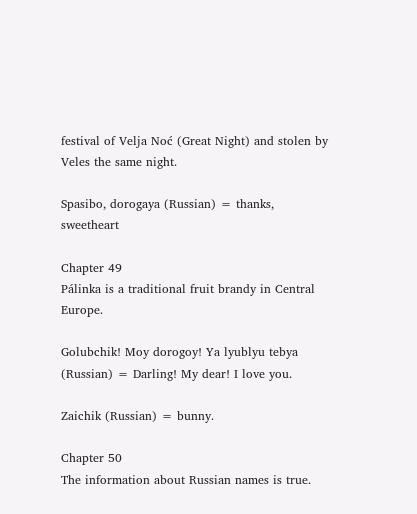festival of Velja Noć (Great Night) and stolen by Veles the same night.

Spasibo, dorogaya (Russian) = thanks, sweetheart

Chapter 49
Pálinka is a traditional fruit brandy in Central Europe.

Golubchik! Moy dorogoy! Ya lyublyu tebya (Russian) = Darling! My dear! I love you.

Zaichik (Russian) = bunny.

Chapter 50
The information about Russian names is true.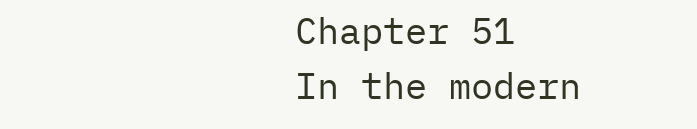Chapter 51
In the modern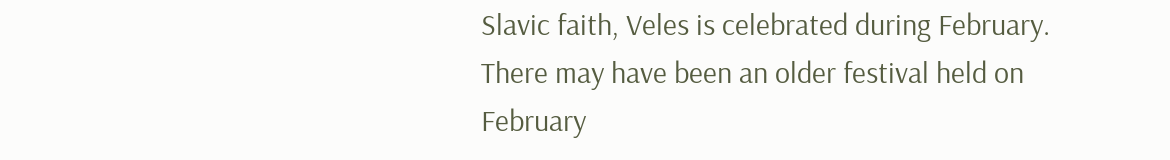Slavic faith, Veles is celebrated during February. There may have been an older festival held on February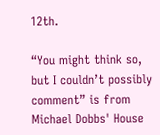12th.

“You might think so, but I couldn’t possibly comment” is from Michael Dobbs' House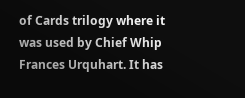of Cards trilogy where it was used by Chief Whip Frances Urquhart. It has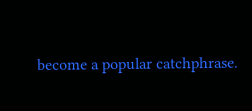become a popular catchphrase.